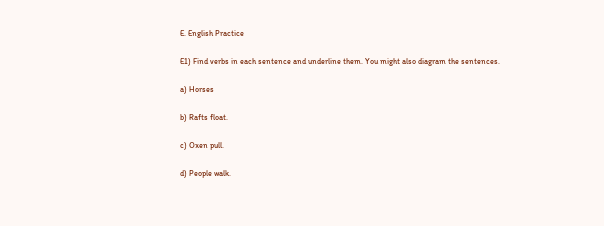E. English Practice

E1) Find verbs in each sentence and underline them. You might also diagram the sentences.

a) Horses

b) Rafts float.

c) Oxen pull.

d) People walk.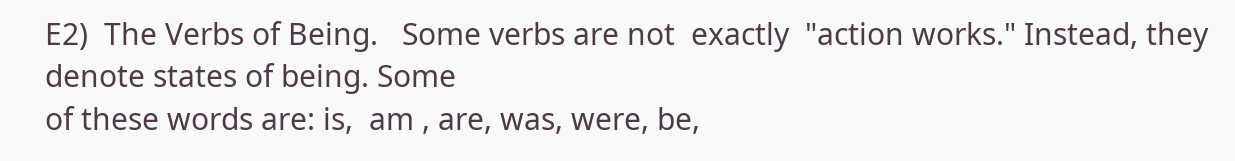E2)  The Verbs of Being.   Some verbs are not  exactly  "action works." Instead, they denote states of being. Some
of these words are: is,  am , are, was, were, be,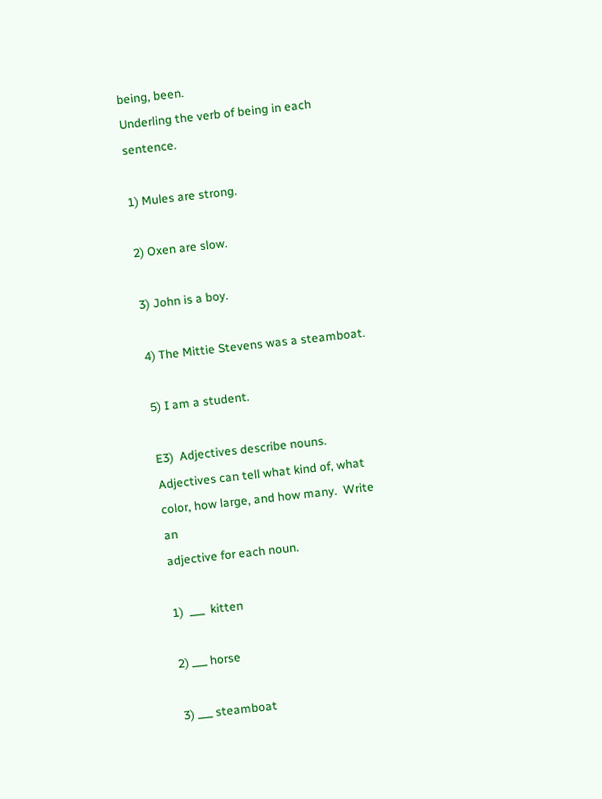being, been.
Underling the verb of being in each sentence.

1) Mules are strong.

2) Oxen are slow.

3) John is a boy.

4) The Mittie Stevens was a steamboat.

5) I am a student.

E3)  Adjectives describe nouns. Adjectives can tell what kind of, what color, how large, and how many.  Write an
adjective for each noun.

1)  ___  kitten

2) ___ horse

3) ___ steamboat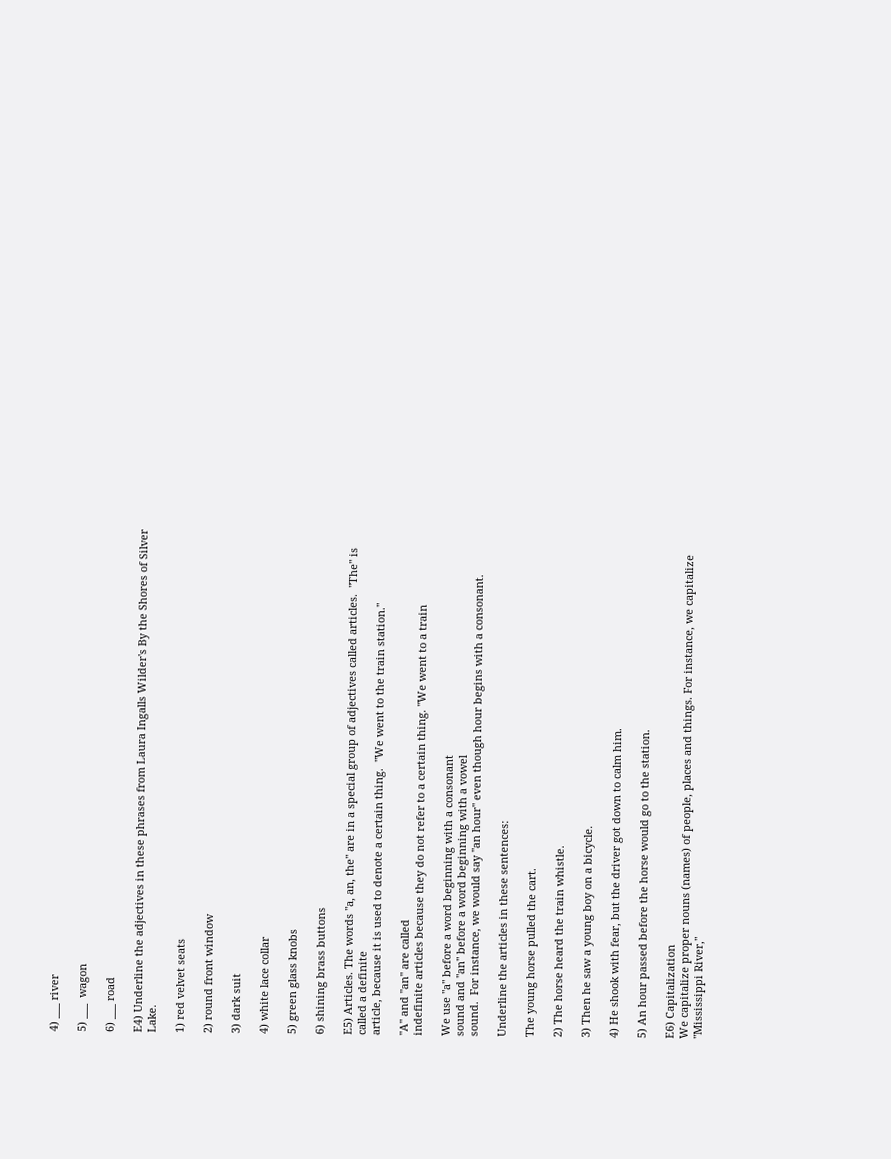4) ___ river

5) ___  wagon

6) ___ road

E4) Underline the adjectives in these phrases from Laura Ingalls Wilder's By the Shores of Silver Lake.

1) red velvet seats

2) round front window

3) dark suit

4) white lace collar

5) green glass knobs

6) shining brass buttons

E5) Articles. The words "a, an, the" are in a special group of adjectives called articles.  "The" is called a definite
article, because it is used to denote a certain thing.  "We went to the train station."

"A" and "an" are called
indefinite articles because they do not refer to a certain thing. "We went to a train

We use "a" before a word beginning with a consonant
sound and "an" before a word beginning with a vowel
sound.  For instance, we would say "an hour" even though hour begins with a consonant.

Underline the articles in these sentences:

The young horse pulled the cart.

2) The horse heard the train whistle.

3) Then he saw a young boy on a bicycle.

4) He shook with fear, but the driver got down to calm him.

5) An hour passed before the horse would go to the station.

E6) Capitalization
We capitalize proper nouns (names) of people, places and things. For instance, we capitalize "Mississippi River,"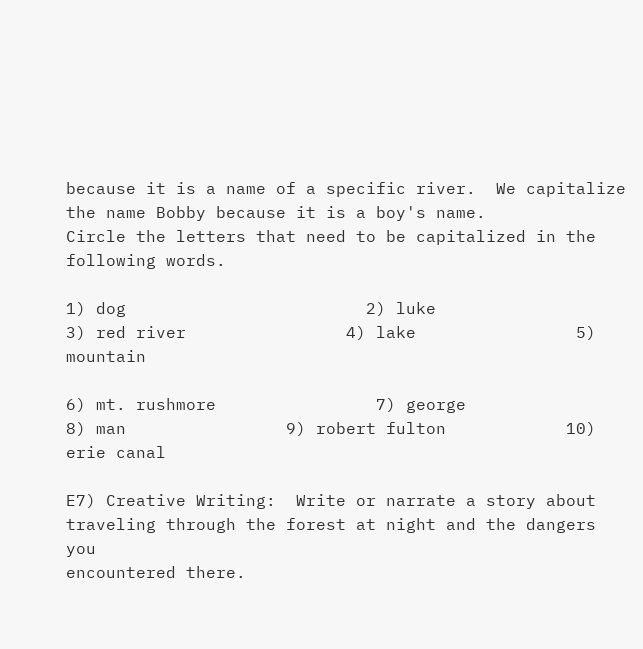because it is a name of a specific river.  We capitalize the name Bobby because it is a boy's name.
Circle the letters that need to be capitalized in the following words.

1) dog                        2) luke                        3) red river                4) lake                5) mountain

6) mt. rushmore                7) george                8) man                9) robert fulton            10)  erie canal

E7) Creative Writing:  Write or narrate a story about traveling through the forest at night and the dangers you
encountered there.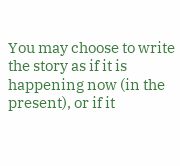You may choose to write the story as if it is happening now (in the present), or if it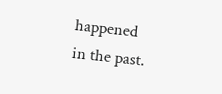happened
in the past.